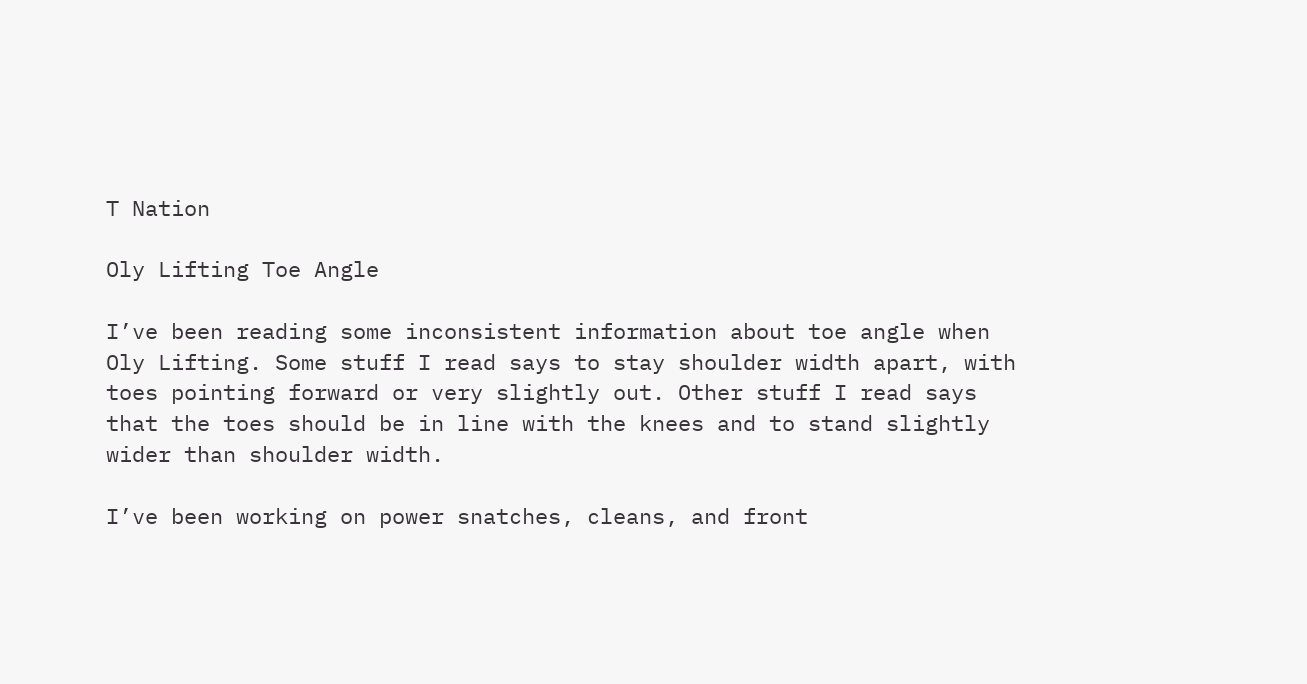T Nation

Oly Lifting Toe Angle

I’ve been reading some inconsistent information about toe angle when Oly Lifting. Some stuff I read says to stay shoulder width apart, with toes pointing forward or very slightly out. Other stuff I read says that the toes should be in line with the knees and to stand slightly wider than shoulder width.

I’ve been working on power snatches, cleans, and front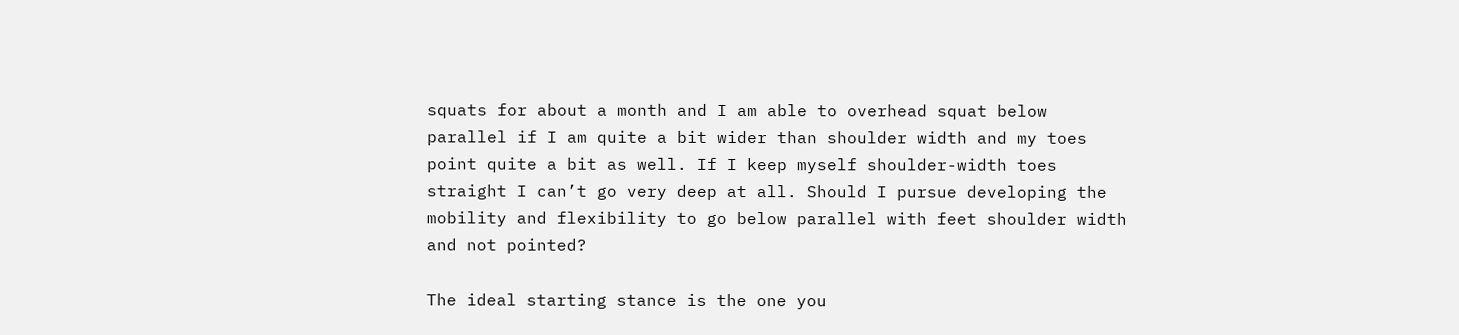squats for about a month and I am able to overhead squat below parallel if I am quite a bit wider than shoulder width and my toes point quite a bit as well. If I keep myself shoulder-width toes straight I can’t go very deep at all. Should I pursue developing the mobility and flexibility to go below parallel with feet shoulder width and not pointed?

The ideal starting stance is the one you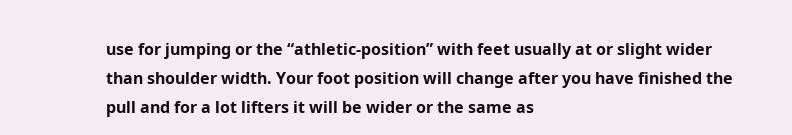use for jumping or the “athletic-position” with feet usually at or slight wider than shoulder width. Your foot position will change after you have finished the pull and for a lot lifters it will be wider or the same as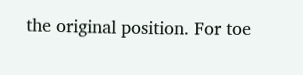the original position. For toe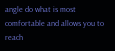angle do what is most comfortable and allows you to reach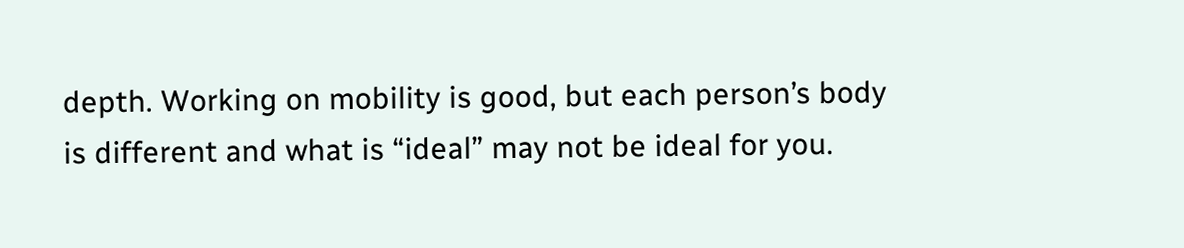depth. Working on mobility is good, but each person’s body is different and what is “ideal” may not be ideal for you.